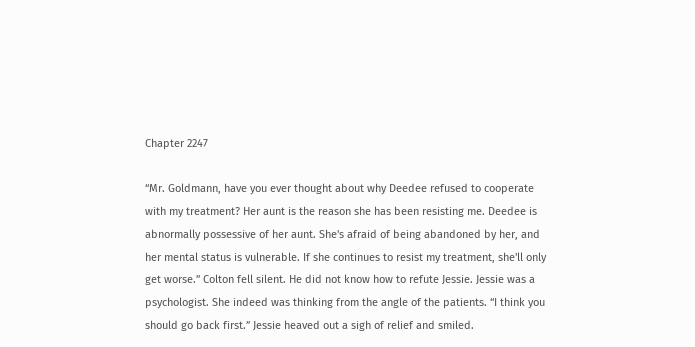Chapter 2247

“Mr. Goldmann, have you ever thought about why Deedee refused to cooperate with my treatment? Her aunt is the reason she has been resisting me. Deedee is abnormally possessive of her aunt. She's afraid of being abandoned by her, and her mental status is vulnerable. If she continues to resist my treatment, she'll only get worse.” Colton fell silent. He did not know how to refute Jessie. Jessie was a psychologist. She indeed was thinking from the angle of the patients. “I think you should go back first.” Jessie heaved out a sigh of relief and smiled.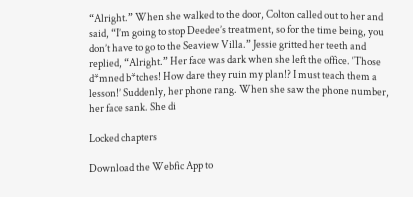“Alright.” When she walked to the door, Colton called out to her and said, “I’m going to stop Deedee’s treatment, so for the time being, you don’t have to go to the Seaview Villa.” Jessie gritted her teeth and replied, “Alright.” Her face was dark when she left the office. ‘Those d*mned b*tches! How dare they ruin my plan!? I must teach them a lesson!’ Suddenly, her phone rang. When she saw the phone number, her face sank. She di

Locked chapters

Download the Webfic App to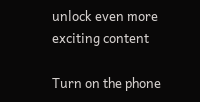unlock even more exciting content

Turn on the phone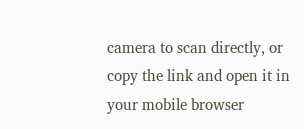camera to scan directly, or copy the link and open it in your mobile browser